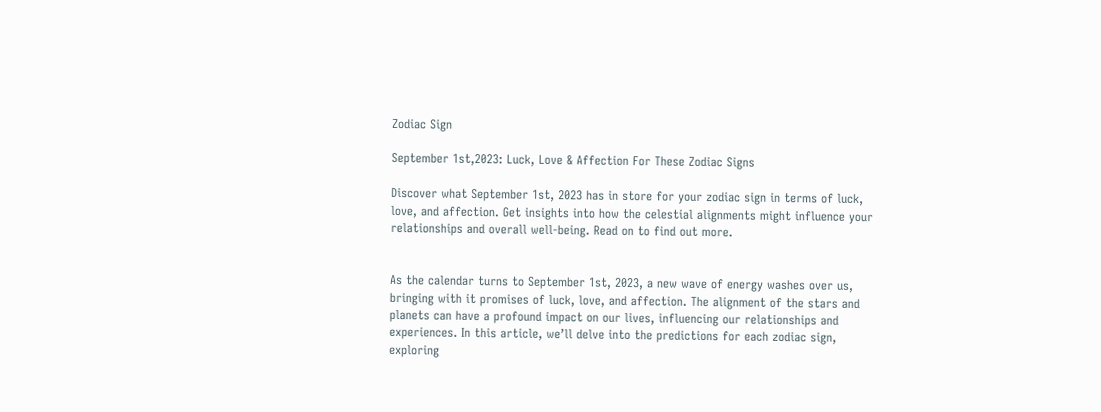Zodiac Sign

September 1st,2023: Luck, Love & Affection For These Zodiac Signs

Discover what September 1st, 2023 has in store for your zodiac sign in terms of luck, love, and affection. Get insights into how the celestial alignments might influence your relationships and overall well-being. Read on to find out more.


As the calendar turns to September 1st, 2023, a new wave of energy washes over us, bringing with it promises of luck, love, and affection. The alignment of the stars and planets can have a profound impact on our lives, influencing our relationships and experiences. In this article, we’ll delve into the predictions for each zodiac sign, exploring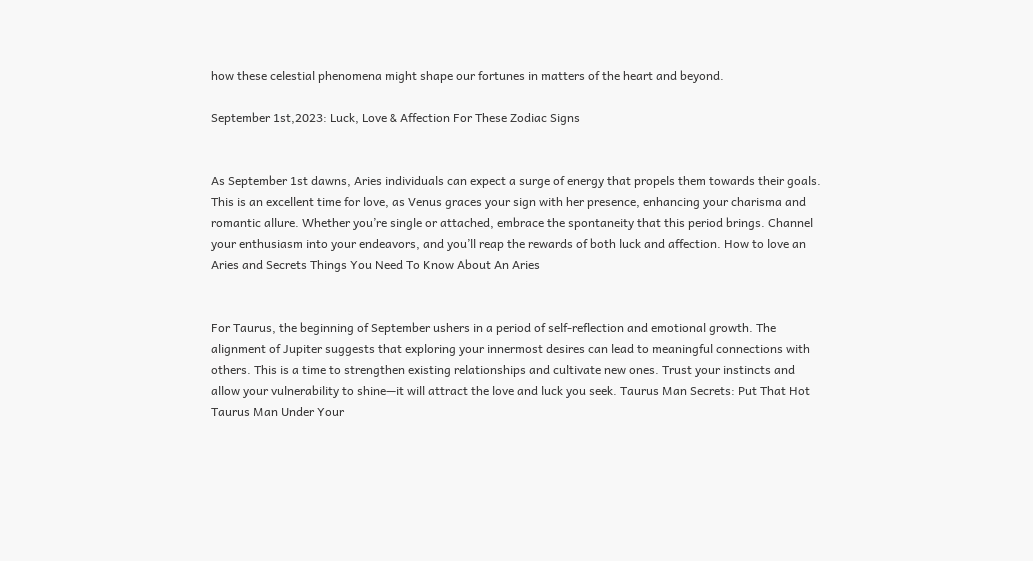how these celestial phenomena might shape our fortunes in matters of the heart and beyond.

September 1st,2023: Luck, Love & Affection For These Zodiac Signs


As September 1st dawns, Aries individuals can expect a surge of energy that propels them towards their goals. This is an excellent time for love, as Venus graces your sign with her presence, enhancing your charisma and romantic allure. Whether you’re single or attached, embrace the spontaneity that this period brings. Channel your enthusiasm into your endeavors, and you’ll reap the rewards of both luck and affection. How to love an Aries and Secrets Things You Need To Know About An Aries


For Taurus, the beginning of September ushers in a period of self-reflection and emotional growth. The alignment of Jupiter suggests that exploring your innermost desires can lead to meaningful connections with others. This is a time to strengthen existing relationships and cultivate new ones. Trust your instincts and allow your vulnerability to shine—it will attract the love and luck you seek. Taurus Man Secrets: Put That Hot Taurus Man Under Your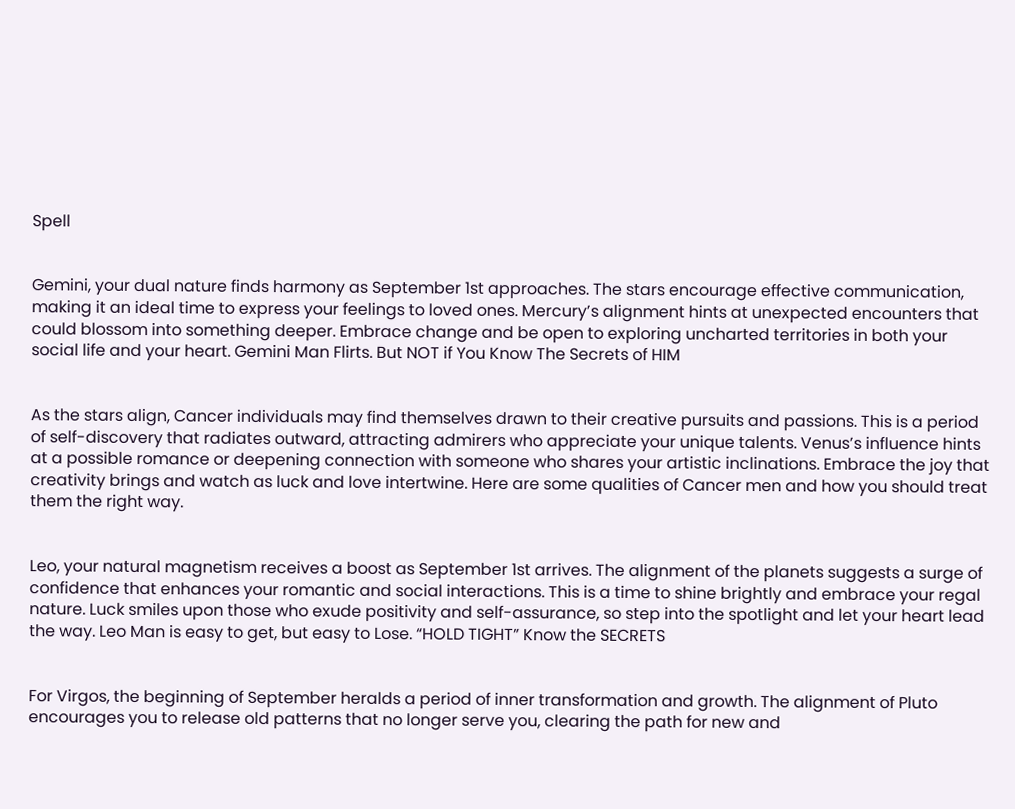Spell


Gemini, your dual nature finds harmony as September 1st approaches. The stars encourage effective communication, making it an ideal time to express your feelings to loved ones. Mercury’s alignment hints at unexpected encounters that could blossom into something deeper. Embrace change and be open to exploring uncharted territories in both your social life and your heart. Gemini Man Flirts. But NOT if You Know The Secrets of HIM


As the stars align, Cancer individuals may find themselves drawn to their creative pursuits and passions. This is a period of self-discovery that radiates outward, attracting admirers who appreciate your unique talents. Venus’s influence hints at a possible romance or deepening connection with someone who shares your artistic inclinations. Embrace the joy that creativity brings and watch as luck and love intertwine. Here are some qualities of Cancer men and how you should treat them the right way.


Leo, your natural magnetism receives a boost as September 1st arrives. The alignment of the planets suggests a surge of confidence that enhances your romantic and social interactions. This is a time to shine brightly and embrace your regal nature. Luck smiles upon those who exude positivity and self-assurance, so step into the spotlight and let your heart lead the way. Leo Man is easy to get, but easy to Lose. “HOLD TIGHT” Know the SECRETS


For Virgos, the beginning of September heralds a period of inner transformation and growth. The alignment of Pluto encourages you to release old patterns that no longer serve you, clearing the path for new and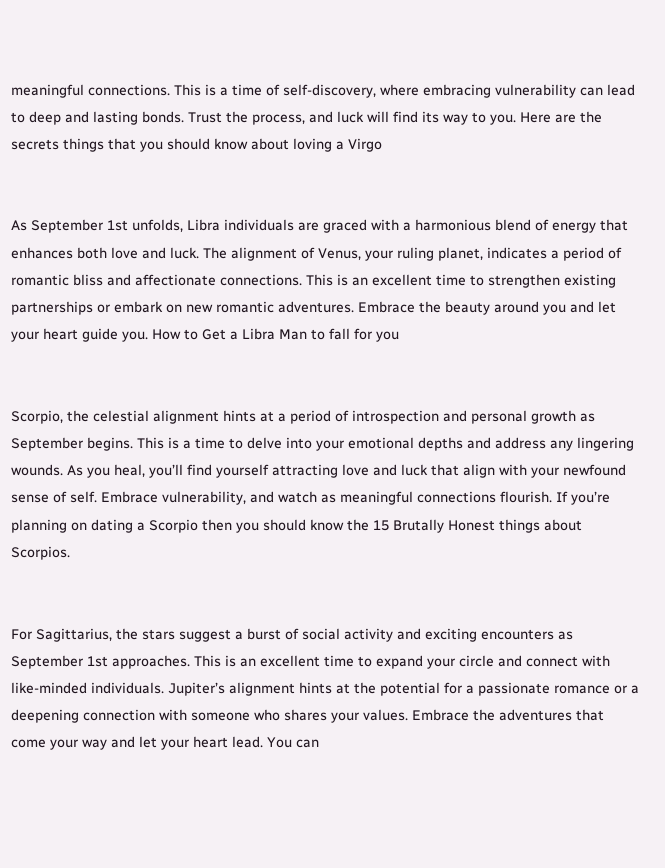meaningful connections. This is a time of self-discovery, where embracing vulnerability can lead to deep and lasting bonds. Trust the process, and luck will find its way to you. Here are the secrets things that you should know about loving a Virgo


As September 1st unfolds, Libra individuals are graced with a harmonious blend of energy that enhances both love and luck. The alignment of Venus, your ruling planet, indicates a period of romantic bliss and affectionate connections. This is an excellent time to strengthen existing partnerships or embark on new romantic adventures. Embrace the beauty around you and let your heart guide you. How to Get a Libra Man to fall for you


Scorpio, the celestial alignment hints at a period of introspection and personal growth as September begins. This is a time to delve into your emotional depths and address any lingering wounds. As you heal, you’ll find yourself attracting love and luck that align with your newfound sense of self. Embrace vulnerability, and watch as meaningful connections flourish. If you’re planning on dating a Scorpio then you should know the 15 Brutally Honest things about Scorpios.


For Sagittarius, the stars suggest a burst of social activity and exciting encounters as September 1st approaches. This is an excellent time to expand your circle and connect with like-minded individuals. Jupiter’s alignment hints at the potential for a passionate romance or a deepening connection with someone who shares your values. Embrace the adventures that come your way and let your heart lead. You can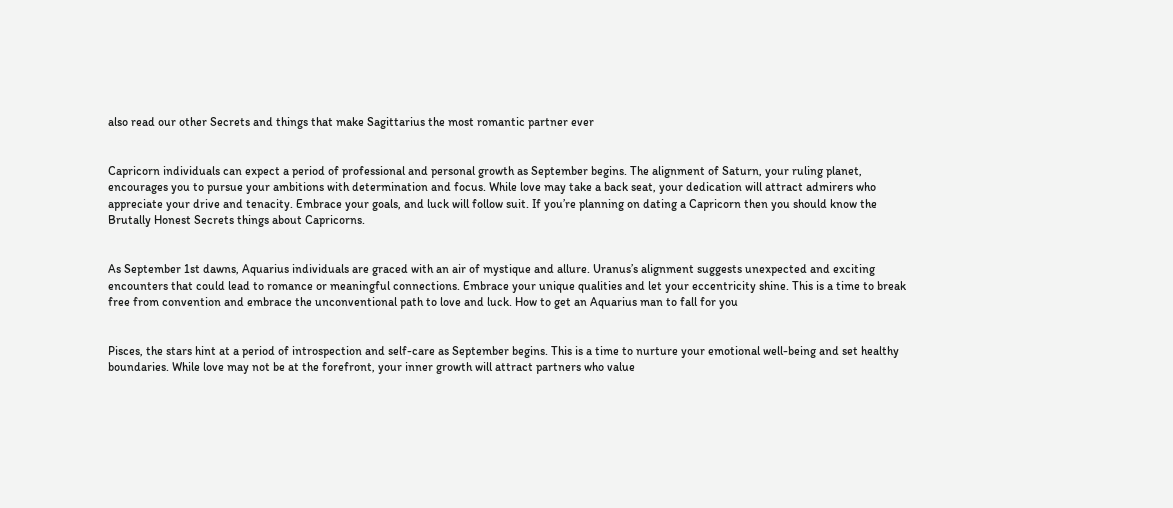also read our other Secrets and things that make Sagittarius the most romantic partner ever


Capricorn individuals can expect a period of professional and personal growth as September begins. The alignment of Saturn, your ruling planet, encourages you to pursue your ambitions with determination and focus. While love may take a back seat, your dedication will attract admirers who appreciate your drive and tenacity. Embrace your goals, and luck will follow suit. If you’re planning on dating a Capricorn then you should know the Brutally Honest Secrets things about Capricorns.


As September 1st dawns, Aquarius individuals are graced with an air of mystique and allure. Uranus’s alignment suggests unexpected and exciting encounters that could lead to romance or meaningful connections. Embrace your unique qualities and let your eccentricity shine. This is a time to break free from convention and embrace the unconventional path to love and luck. How to get an Aquarius man to fall for you


Pisces, the stars hint at a period of introspection and self-care as September begins. This is a time to nurture your emotional well-being and set healthy boundaries. While love may not be at the forefront, your inner growth will attract partners who value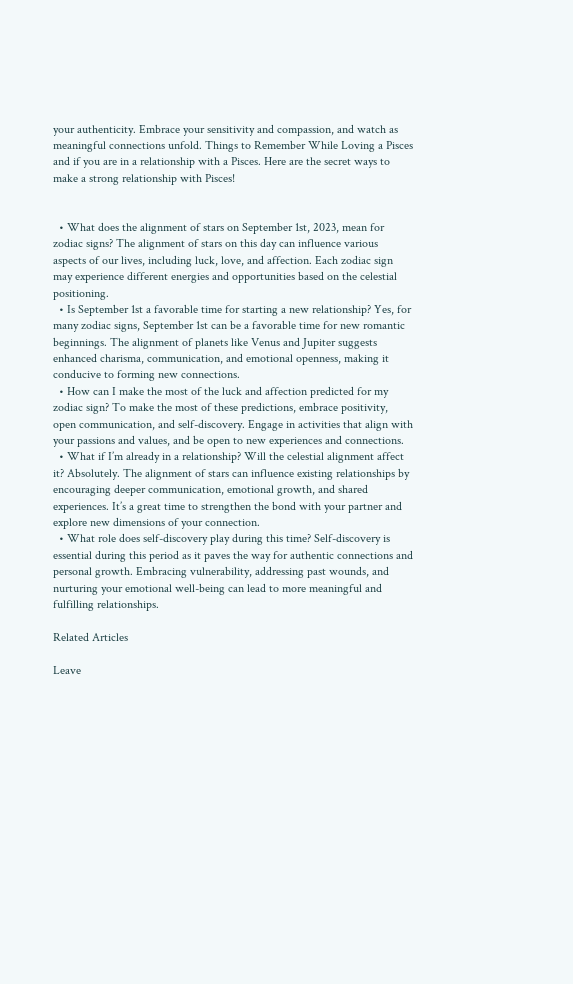your authenticity. Embrace your sensitivity and compassion, and watch as meaningful connections unfold. Things to Remember While Loving a Pisces and if you are in a relationship with a Pisces. Here are the secret ways to make a strong relationship with Pisces!


  • What does the alignment of stars on September 1st, 2023, mean for zodiac signs? The alignment of stars on this day can influence various aspects of our lives, including luck, love, and affection. Each zodiac sign may experience different energies and opportunities based on the celestial positioning.
  • Is September 1st a favorable time for starting a new relationship? Yes, for many zodiac signs, September 1st can be a favorable time for new romantic beginnings. The alignment of planets like Venus and Jupiter suggests enhanced charisma, communication, and emotional openness, making it conducive to forming new connections.
  • How can I make the most of the luck and affection predicted for my zodiac sign? To make the most of these predictions, embrace positivity, open communication, and self-discovery. Engage in activities that align with your passions and values, and be open to new experiences and connections.
  • What if I’m already in a relationship? Will the celestial alignment affect it? Absolutely. The alignment of stars can influence existing relationships by encouraging deeper communication, emotional growth, and shared experiences. It’s a great time to strengthen the bond with your partner and explore new dimensions of your connection.
  • What role does self-discovery play during this time? Self-discovery is essential during this period as it paves the way for authentic connections and personal growth. Embracing vulnerability, addressing past wounds, and nurturing your emotional well-being can lead to more meaningful and fulfilling relationships.

Related Articles

Leave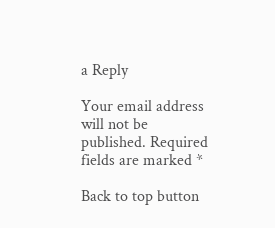a Reply

Your email address will not be published. Required fields are marked *

Back to top button